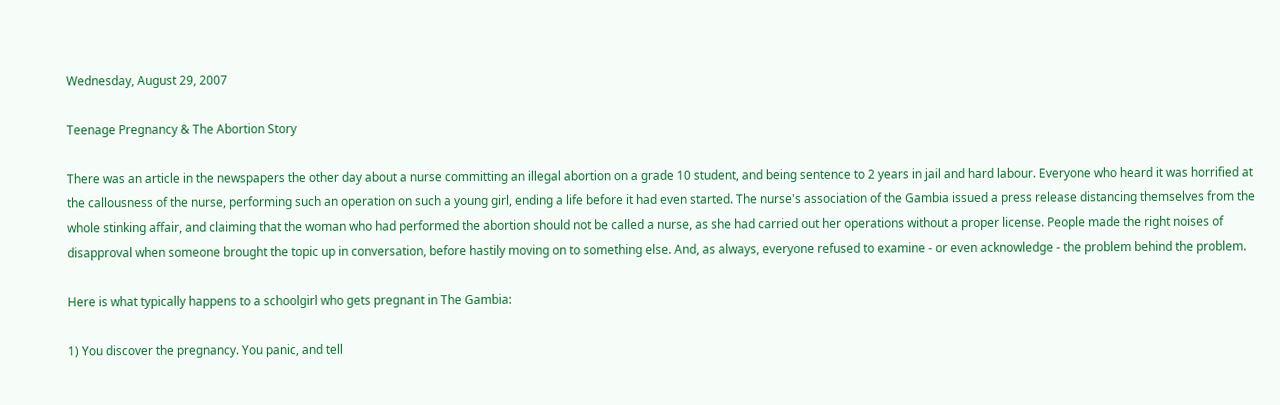Wednesday, August 29, 2007

Teenage Pregnancy & The Abortion Story

There was an article in the newspapers the other day about a nurse committing an illegal abortion on a grade 10 student, and being sentence to 2 years in jail and hard labour. Everyone who heard it was horrified at the callousness of the nurse, performing such an operation on such a young girl, ending a life before it had even started. The nurse's association of the Gambia issued a press release distancing themselves from the whole stinking affair, and claiming that the woman who had performed the abortion should not be called a nurse, as she had carried out her operations without a proper license. People made the right noises of disapproval when someone brought the topic up in conversation, before hastily moving on to something else. And, as always, everyone refused to examine - or even acknowledge - the problem behind the problem.

Here is what typically happens to a schoolgirl who gets pregnant in The Gambia:

1) You discover the pregnancy. You panic, and tell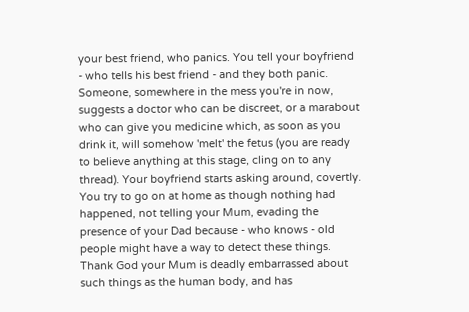your best friend, who panics. You tell your boyfriend - who tells his best friend - and they both panic. Someone, somewhere in the mess you're in now, suggests a doctor who can be discreet, or a marabout who can give you medicine which, as soon as you drink it, will somehow 'melt' the fetus (you are ready to believe anything at this stage, cling on to any thread). Your boyfriend starts asking around, covertly. You try to go on at home as though nothing had happened, not telling your Mum, evading the presence of your Dad because - who knows - old people might have a way to detect these things. Thank God your Mum is deadly embarrassed about such things as the human body, and has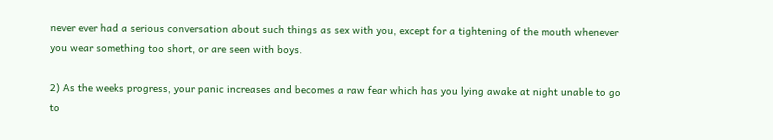never ever had a serious conversation about such things as sex with you, except for a tightening of the mouth whenever you wear something too short, or are seen with boys.

2) As the weeks progress, your panic increases and becomes a raw fear which has you lying awake at night unable to go to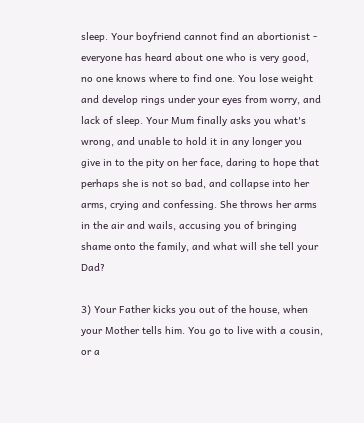sleep. Your boyfriend cannot find an abortionist - everyone has heard about one who is very good, no one knows where to find one. You lose weight and develop rings under your eyes from worry, and lack of sleep. Your Mum finally asks you what's wrong, and unable to hold it in any longer you give in to the pity on her face, daring to hope that perhaps she is not so bad, and collapse into her arms, crying and confessing. She throws her arms in the air and wails, accusing you of bringing shame onto the family, and what will she tell your Dad?

3) Your Father kicks you out of the house, when your Mother tells him. You go to live with a cousin, or a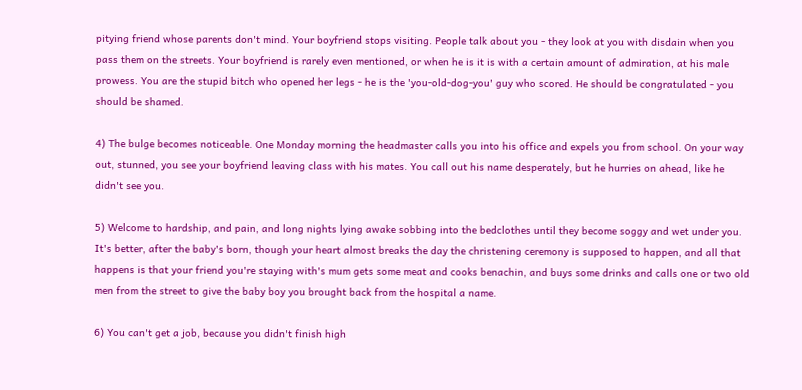pitying friend whose parents don't mind. Your boyfriend stops visiting. People talk about you - they look at you with disdain when you pass them on the streets. Your boyfriend is rarely even mentioned, or when he is it is with a certain amount of admiration, at his male prowess. You are the stupid bitch who opened her legs - he is the 'you-old-dog-you' guy who scored. He should be congratulated - you should be shamed.

4) The bulge becomes noticeable. One Monday morning the headmaster calls you into his office and expels you from school. On your way out, stunned, you see your boyfriend leaving class with his mates. You call out his name desperately, but he hurries on ahead, like he didn't see you.

5) Welcome to hardship, and pain, and long nights lying awake sobbing into the bedclothes until they become soggy and wet under you. It's better, after the baby's born, though your heart almost breaks the day the christening ceremony is supposed to happen, and all that happens is that your friend you're staying with's mum gets some meat and cooks benachin, and buys some drinks and calls one or two old men from the street to give the baby boy you brought back from the hospital a name.

6) You can't get a job, because you didn't finish high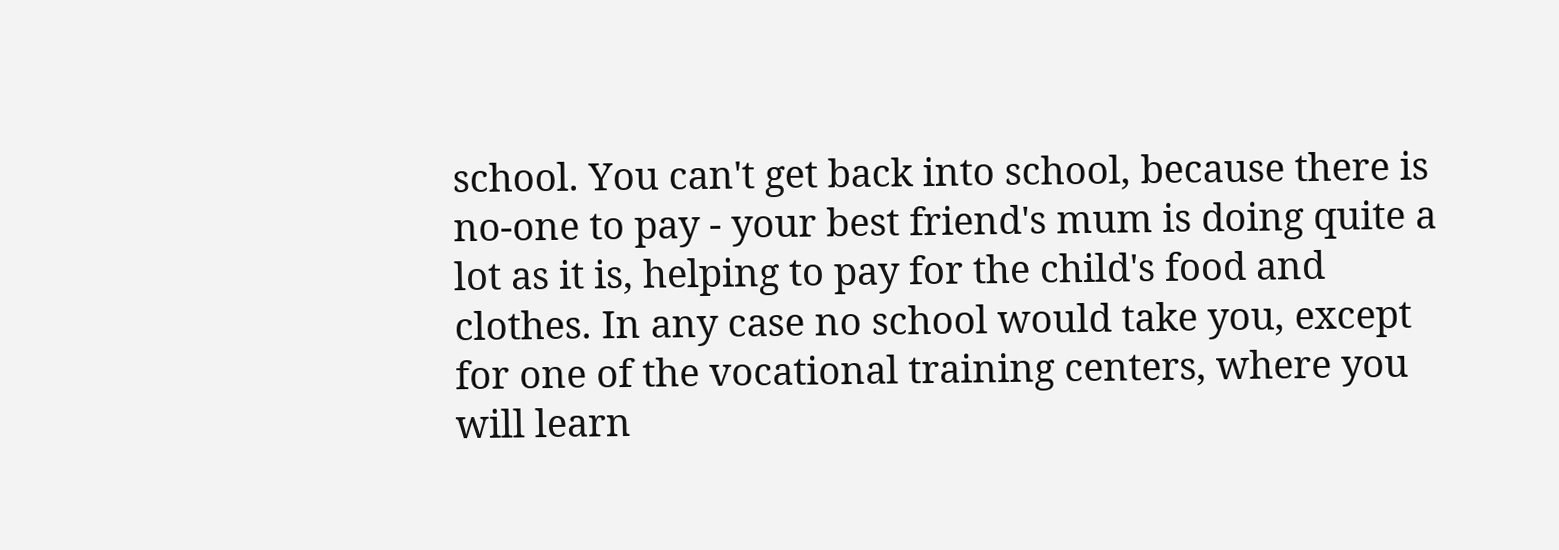school. You can't get back into school, because there is no-one to pay - your best friend's mum is doing quite a lot as it is, helping to pay for the child's food and clothes. In any case no school would take you, except for one of the vocational training centers, where you will learn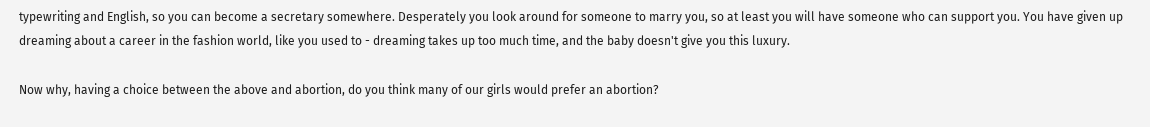typewriting and English, so you can become a secretary somewhere. Desperately you look around for someone to marry you, so at least you will have someone who can support you. You have given up dreaming about a career in the fashion world, like you used to - dreaming takes up too much time, and the baby doesn't give you this luxury.

Now why, having a choice between the above and abortion, do you think many of our girls would prefer an abortion?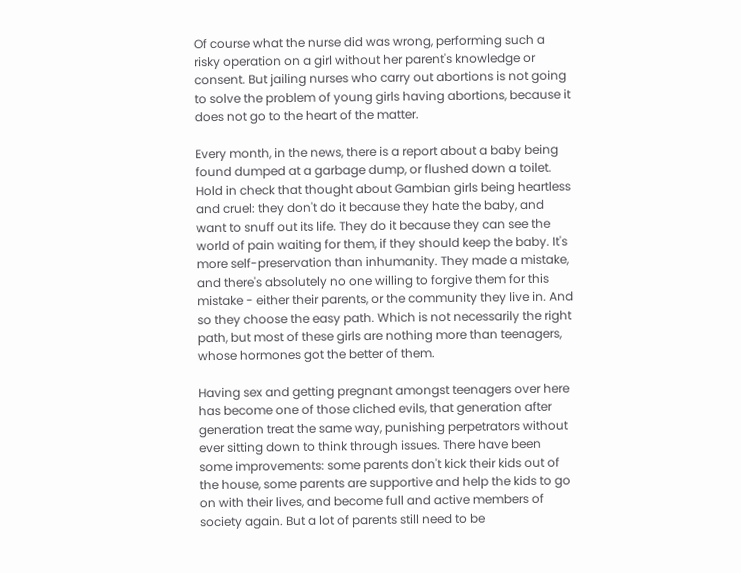Of course what the nurse did was wrong, performing such a risky operation on a girl without her parent's knowledge or consent. But jailing nurses who carry out abortions is not going to solve the problem of young girls having abortions, because it does not go to the heart of the matter.

Every month, in the news, there is a report about a baby being found dumped at a garbage dump, or flushed down a toilet. Hold in check that thought about Gambian girls being heartless and cruel: they don't do it because they hate the baby, and want to snuff out its life. They do it because they can see the world of pain waiting for them, if they should keep the baby. It's more self-preservation than inhumanity. They made a mistake, and there's absolutely no one willing to forgive them for this mistake - either their parents, or the community they live in. And so they choose the easy path. Which is not necessarily the right path, but most of these girls are nothing more than teenagers, whose hormones got the better of them.

Having sex and getting pregnant amongst teenagers over here has become one of those cliched evils, that generation after generation treat the same way, punishing perpetrators without ever sitting down to think through issues. There have been some improvements: some parents don't kick their kids out of the house, some parents are supportive and help the kids to go on with their lives, and become full and active members of society again. But a lot of parents still need to be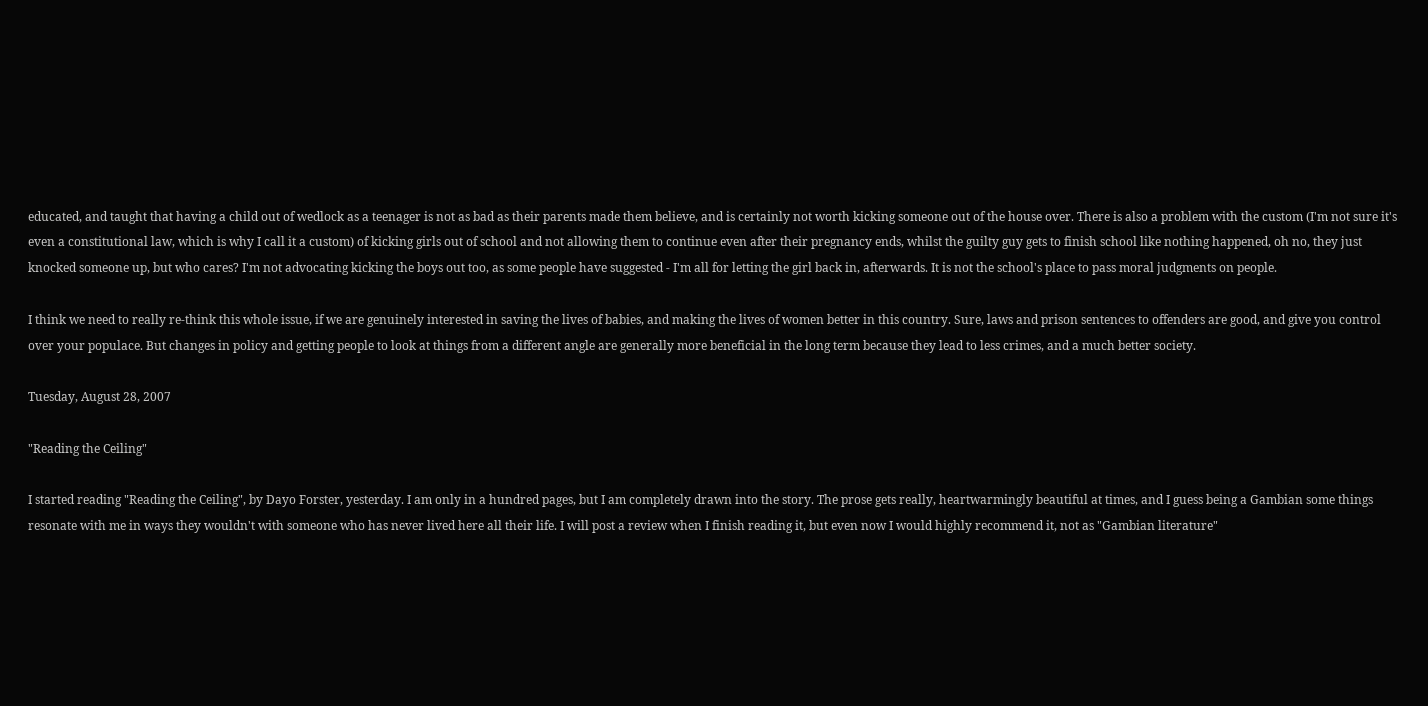educated, and taught that having a child out of wedlock as a teenager is not as bad as their parents made them believe, and is certainly not worth kicking someone out of the house over. There is also a problem with the custom (I'm not sure it's even a constitutional law, which is why I call it a custom) of kicking girls out of school and not allowing them to continue even after their pregnancy ends, whilst the guilty guy gets to finish school like nothing happened, oh no, they just knocked someone up, but who cares? I'm not advocating kicking the boys out too, as some people have suggested - I'm all for letting the girl back in, afterwards. It is not the school's place to pass moral judgments on people.

I think we need to really re-think this whole issue, if we are genuinely interested in saving the lives of babies, and making the lives of women better in this country. Sure, laws and prison sentences to offenders are good, and give you control over your populace. But changes in policy and getting people to look at things from a different angle are generally more beneficial in the long term because they lead to less crimes, and a much better society.

Tuesday, August 28, 2007

"Reading the Ceiling"

I started reading "Reading the Ceiling", by Dayo Forster, yesterday. I am only in a hundred pages, but I am completely drawn into the story. The prose gets really, heartwarmingly beautiful at times, and I guess being a Gambian some things resonate with me in ways they wouldn't with someone who has never lived here all their life. I will post a review when I finish reading it, but even now I would highly recommend it, not as "Gambian literature"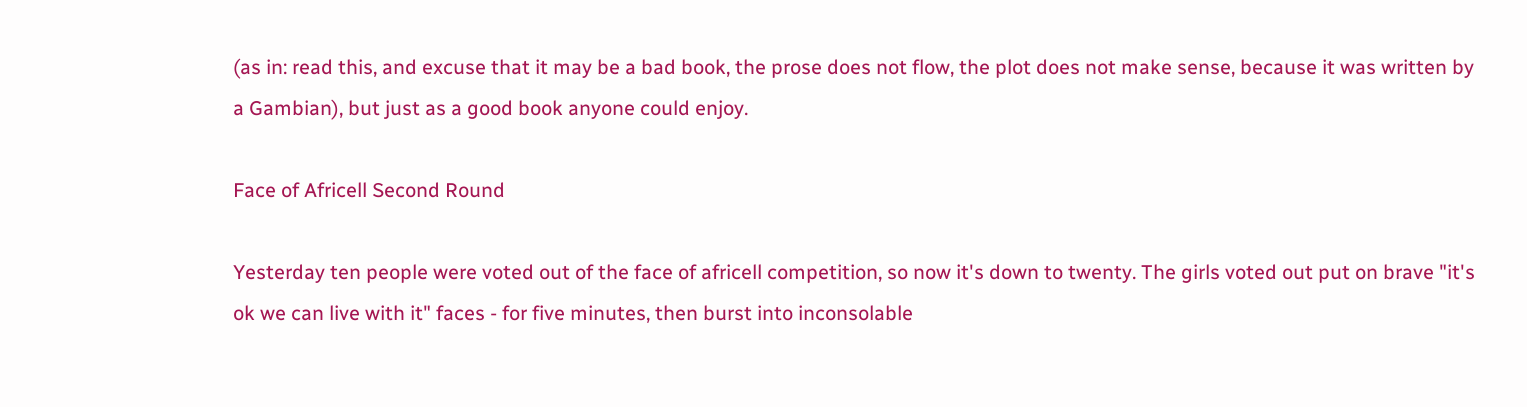(as in: read this, and excuse that it may be a bad book, the prose does not flow, the plot does not make sense, because it was written by a Gambian), but just as a good book anyone could enjoy.

Face of Africell Second Round

Yesterday ten people were voted out of the face of africell competition, so now it's down to twenty. The girls voted out put on brave "it's ok we can live with it" faces - for five minutes, then burst into inconsolable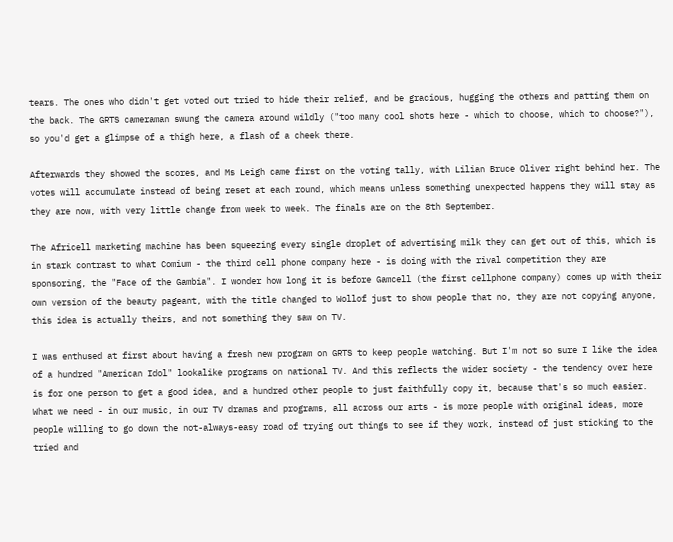tears. The ones who didn't get voted out tried to hide their relief, and be gracious, hugging the others and patting them on the back. The GRTS cameraman swung the camera around wildly ("too many cool shots here - which to choose, which to choose?"), so you'd get a glimpse of a thigh here, a flash of a cheek there.

Afterwards they showed the scores, and Ms Leigh came first on the voting tally, with Lilian Bruce Oliver right behind her. The votes will accumulate instead of being reset at each round, which means unless something unexpected happens they will stay as they are now, with very little change from week to week. The finals are on the 8th September.

The Africell marketing machine has been squeezing every single droplet of advertising milk they can get out of this, which is in stark contrast to what Comium - the third cell phone company here - is doing with the rival competition they are sponsoring, the "Face of the Gambia". I wonder how long it is before Gamcell (the first cellphone company) comes up with their own version of the beauty pageant, with the title changed to Wollof just to show people that no, they are not copying anyone, this idea is actually theirs, and not something they saw on TV.

I was enthused at first about having a fresh new program on GRTS to keep people watching. But I'm not so sure I like the idea of a hundred "American Idol" lookalike programs on national TV. And this reflects the wider society - the tendency over here is for one person to get a good idea, and a hundred other people to just faithfully copy it, because that's so much easier. What we need - in our music, in our TV dramas and programs, all across our arts - is more people with original ideas, more people willing to go down the not-always-easy road of trying out things to see if they work, instead of just sticking to the tried and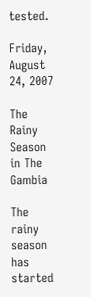tested.

Friday, August 24, 2007

The Rainy Season in The Gambia

The rainy season has started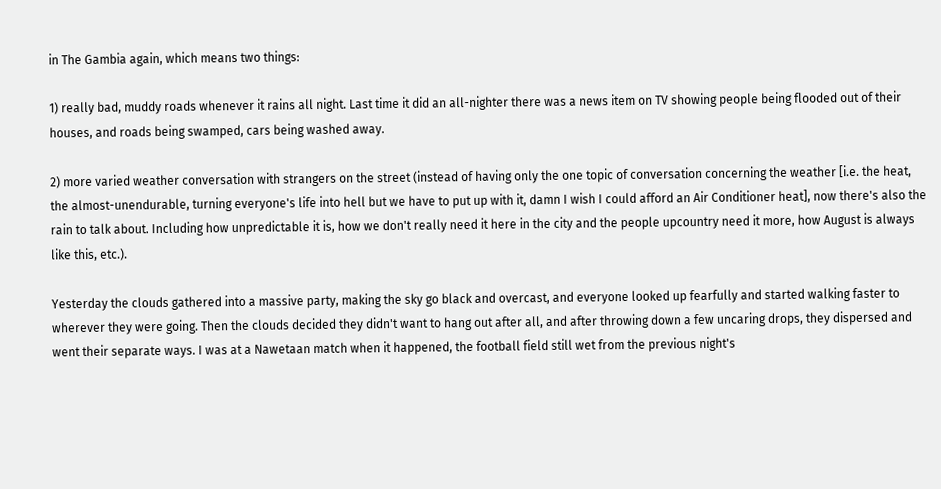in The Gambia again, which means two things:

1) really bad, muddy roads whenever it rains all night. Last time it did an all-nighter there was a news item on TV showing people being flooded out of their houses, and roads being swamped, cars being washed away.

2) more varied weather conversation with strangers on the street (instead of having only the one topic of conversation concerning the weather [i.e. the heat, the almost-unendurable, turning everyone's life into hell but we have to put up with it, damn I wish I could afford an Air Conditioner heat], now there's also the rain to talk about. Including how unpredictable it is, how we don't really need it here in the city and the people upcountry need it more, how August is always like this, etc.).

Yesterday the clouds gathered into a massive party, making the sky go black and overcast, and everyone looked up fearfully and started walking faster to wherever they were going. Then the clouds decided they didn't want to hang out after all, and after throwing down a few uncaring drops, they dispersed and went their separate ways. I was at a Nawetaan match when it happened, the football field still wet from the previous night's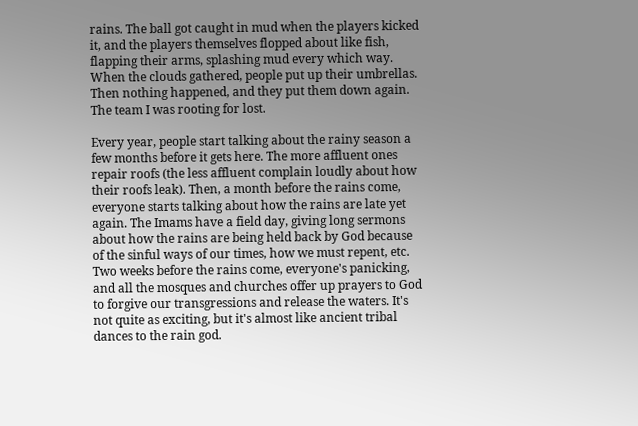rains. The ball got caught in mud when the players kicked it, and the players themselves flopped about like fish, flapping their arms, splashing mud every which way. When the clouds gathered, people put up their umbrellas. Then nothing happened, and they put them down again. The team I was rooting for lost.

Every year, people start talking about the rainy season a few months before it gets here. The more affluent ones repair roofs (the less affluent complain loudly about how their roofs leak). Then, a month before the rains come, everyone starts talking about how the rains are late yet again. The Imams have a field day, giving long sermons about how the rains are being held back by God because of the sinful ways of our times, how we must repent, etc. Two weeks before the rains come, everyone's panicking, and all the mosques and churches offer up prayers to God to forgive our transgressions and release the waters. It's not quite as exciting, but it's almost like ancient tribal dances to the rain god.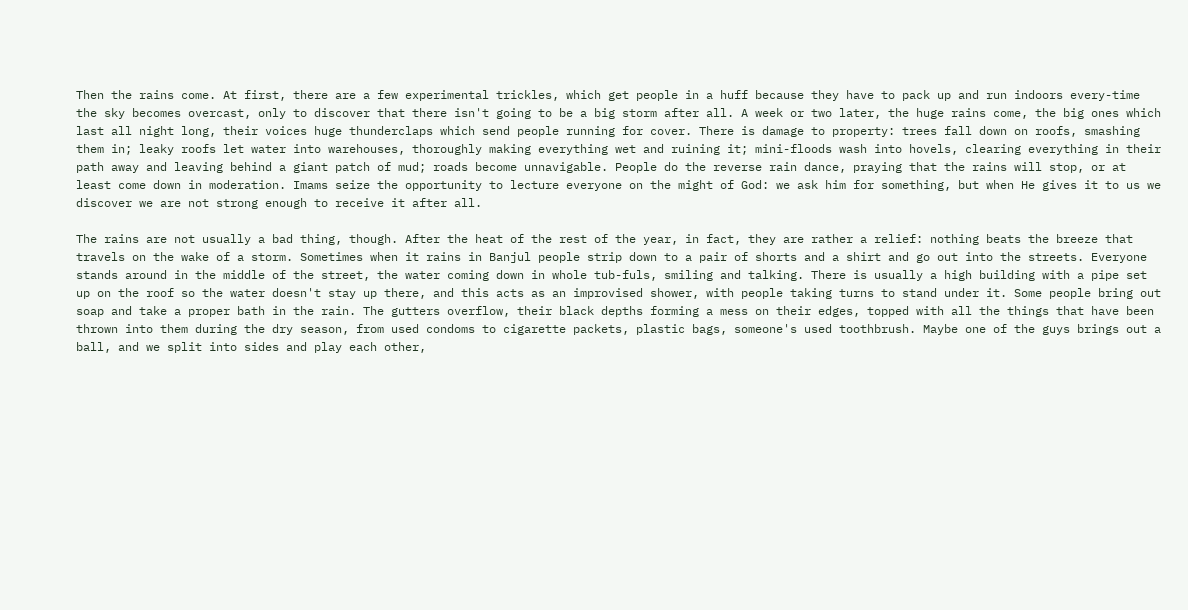Then the rains come. At first, there are a few experimental trickles, which get people in a huff because they have to pack up and run indoors every-time the sky becomes overcast, only to discover that there isn't going to be a big storm after all. A week or two later, the huge rains come, the big ones which last all night long, their voices huge thunderclaps which send people running for cover. There is damage to property: trees fall down on roofs, smashing them in; leaky roofs let water into warehouses, thoroughly making everything wet and ruining it; mini-floods wash into hovels, clearing everything in their path away and leaving behind a giant patch of mud; roads become unnavigable. People do the reverse rain dance, praying that the rains will stop, or at least come down in moderation. Imams seize the opportunity to lecture everyone on the might of God: we ask him for something, but when He gives it to us we discover we are not strong enough to receive it after all.

The rains are not usually a bad thing, though. After the heat of the rest of the year, in fact, they are rather a relief: nothing beats the breeze that travels on the wake of a storm. Sometimes when it rains in Banjul people strip down to a pair of shorts and a shirt and go out into the streets. Everyone stands around in the middle of the street, the water coming down in whole tub-fuls, smiling and talking. There is usually a high building with a pipe set up on the roof so the water doesn't stay up there, and this acts as an improvised shower, with people taking turns to stand under it. Some people bring out soap and take a proper bath in the rain. The gutters overflow, their black depths forming a mess on their edges, topped with all the things that have been thrown into them during the dry season, from used condoms to cigarette packets, plastic bags, someone's used toothbrush. Maybe one of the guys brings out a ball, and we split into sides and play each other,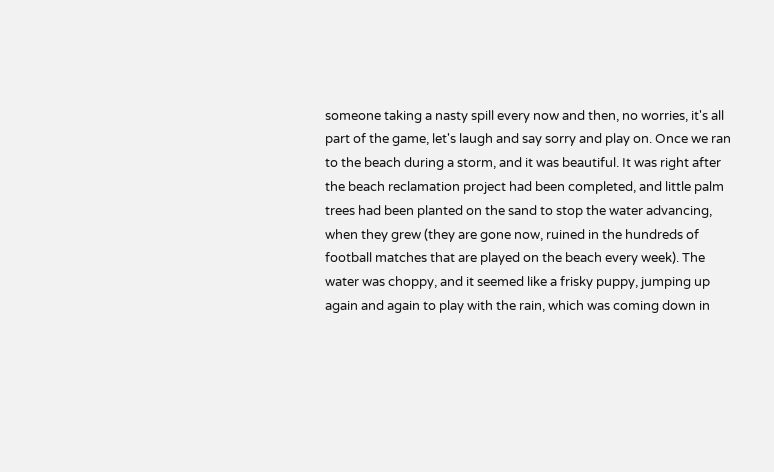someone taking a nasty spill every now and then, no worries, it's all part of the game, let's laugh and say sorry and play on. Once we ran to the beach during a storm, and it was beautiful. It was right after the beach reclamation project had been completed, and little palm trees had been planted on the sand to stop the water advancing, when they grew (they are gone now, ruined in the hundreds of football matches that are played on the beach every week). The water was choppy, and it seemed like a frisky puppy, jumping up again and again to play with the rain, which was coming down in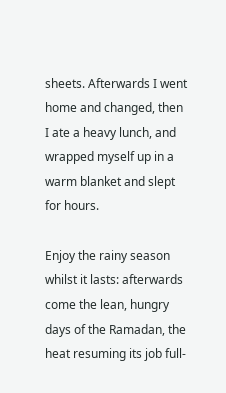sheets. Afterwards I went home and changed, then I ate a heavy lunch, and wrapped myself up in a warm blanket and slept for hours.

Enjoy the rainy season whilst it lasts: afterwards come the lean, hungry days of the Ramadan, the heat resuming its job full-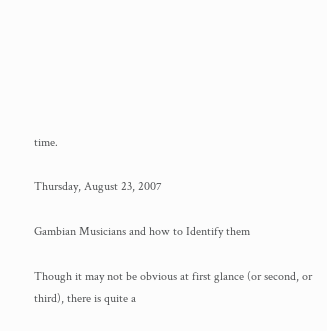time.

Thursday, August 23, 2007

Gambian Musicians and how to Identify them

Though it may not be obvious at first glance (or second, or third), there is quite a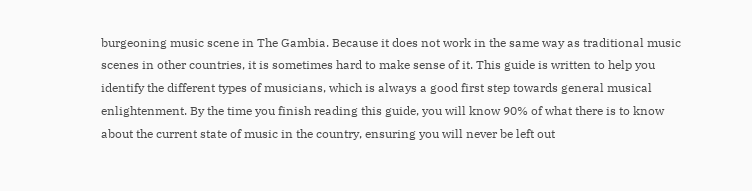burgeoning music scene in The Gambia. Because it does not work in the same way as traditional music scenes in other countries, it is sometimes hard to make sense of it. This guide is written to help you identify the different types of musicians, which is always a good first step towards general musical enlightenment. By the time you finish reading this guide, you will know 90% of what there is to know about the current state of music in the country, ensuring you will never be left out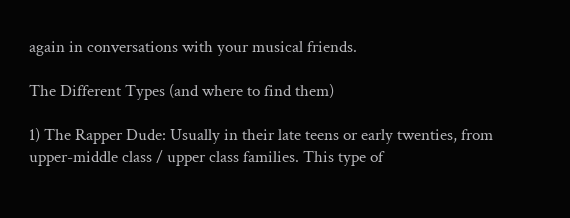again in conversations with your musical friends.

The Different Types (and where to find them)

1) The Rapper Dude: Usually in their late teens or early twenties, from upper-middle class / upper class families. This type of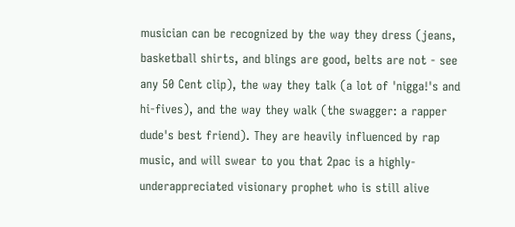musician can be recognized by the way they dress (jeans, basketball shirts, and blings are good, belts are not - see any 50 Cent clip), the way they talk (a lot of 'nigga!'s and hi-fives), and the way they walk (the swagger: a rapper dude's best friend). They are heavily influenced by rap music, and will swear to you that 2pac is a highly-underappreciated visionary prophet who is still alive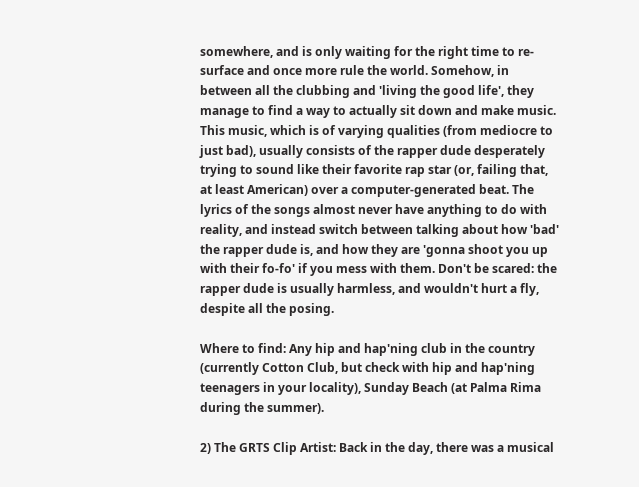somewhere, and is only waiting for the right time to re-surface and once more rule the world. Somehow, in between all the clubbing and 'living the good life', they manage to find a way to actually sit down and make music. This music, which is of varying qualities (from mediocre to just bad), usually consists of the rapper dude desperately trying to sound like their favorite rap star (or, failing that, at least American) over a computer-generated beat. The lyrics of the songs almost never have anything to do with reality, and instead switch between talking about how 'bad' the rapper dude is, and how they are 'gonna shoot you up with their fo-fo' if you mess with them. Don't be scared: the rapper dude is usually harmless, and wouldn't hurt a fly, despite all the posing.

Where to find: Any hip and hap'ning club in the country (currently Cotton Club, but check with hip and hap'ning teenagers in your locality), Sunday Beach (at Palma Rima during the summer).

2) The GRTS Clip Artist: Back in the day, there was a musical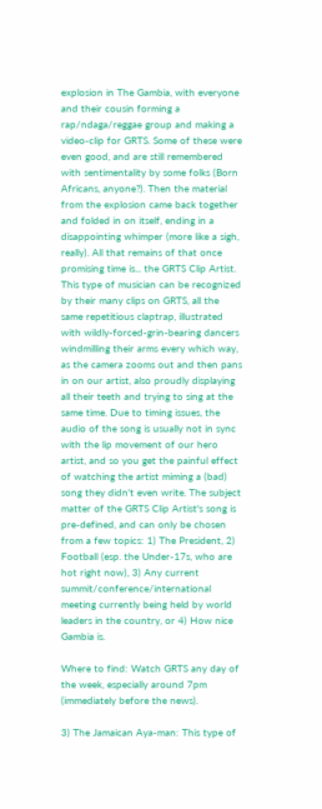explosion in The Gambia, with everyone and their cousin forming a rap/ndaga/reggae group and making a video-clip for GRTS. Some of these were even good, and are still remembered with sentimentality by some folks (Born Africans, anyone?). Then the material from the explosion came back together and folded in on itself, ending in a disappointing whimper (more like a sigh, really). All that remains of that once promising time is... the GRTS Clip Artist. This type of musician can be recognized by their many clips on GRTS, all the same repetitious claptrap, illustrated with wildly-forced-grin-bearing dancers windmilling their arms every which way, as the camera zooms out and then pans in on our artist, also proudly displaying all their teeth and trying to sing at the same time. Due to timing issues, the audio of the song is usually not in sync with the lip movement of our hero artist, and so you get the painful effect of watching the artist miming a (bad) song they didn't even write. The subject matter of the GRTS Clip Artist's song is pre-defined, and can only be chosen from a few topics: 1) The President, 2) Football (esp. the Under-17s, who are hot right now), 3) Any current summit/conference/international meeting currently being held by world leaders in the country, or 4) How nice Gambia is.

Where to find: Watch GRTS any day of the week, especially around 7pm (immediately before the news).

3) The Jamaican Aya-man: This type of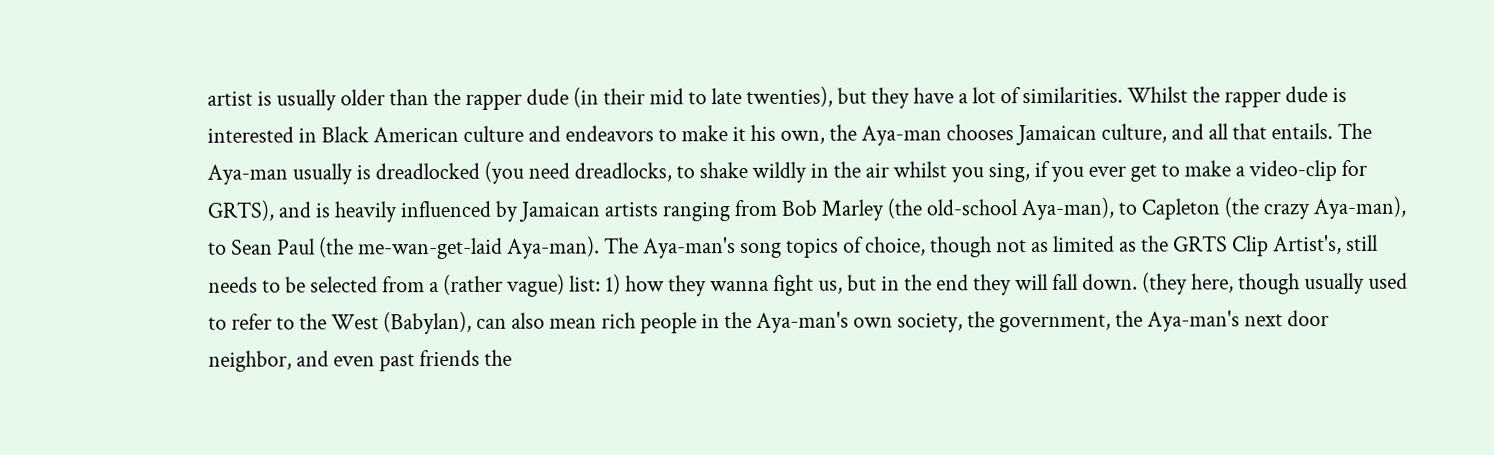artist is usually older than the rapper dude (in their mid to late twenties), but they have a lot of similarities. Whilst the rapper dude is interested in Black American culture and endeavors to make it his own, the Aya-man chooses Jamaican culture, and all that entails. The Aya-man usually is dreadlocked (you need dreadlocks, to shake wildly in the air whilst you sing, if you ever get to make a video-clip for GRTS), and is heavily influenced by Jamaican artists ranging from Bob Marley (the old-school Aya-man), to Capleton (the crazy Aya-man), to Sean Paul (the me-wan-get-laid Aya-man). The Aya-man's song topics of choice, though not as limited as the GRTS Clip Artist's, still needs to be selected from a (rather vague) list: 1) how they wanna fight us, but in the end they will fall down. (they here, though usually used to refer to the West (Babylan), can also mean rich people in the Aya-man's own society, the government, the Aya-man's next door neighbor, and even past friends the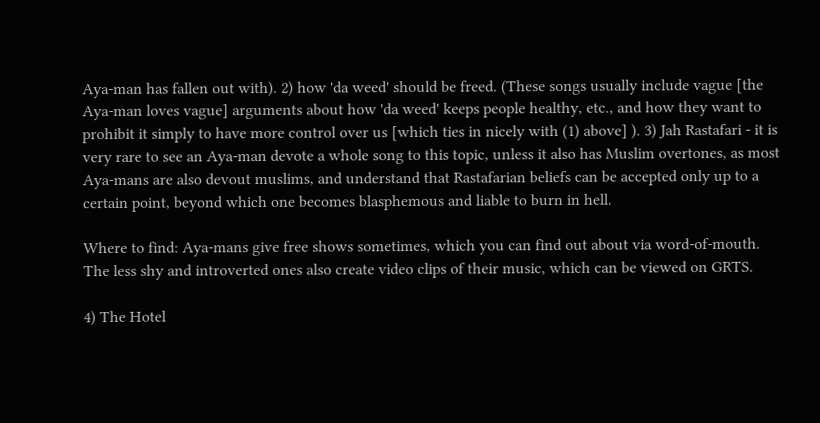Aya-man has fallen out with). 2) how 'da weed' should be freed. (These songs usually include vague [the Aya-man loves vague] arguments about how 'da weed' keeps people healthy, etc., and how they want to prohibit it simply to have more control over us [which ties in nicely with (1) above] ). 3) Jah Rastafari - it is very rare to see an Aya-man devote a whole song to this topic, unless it also has Muslim overtones, as most Aya-mans are also devout muslims, and understand that Rastafarian beliefs can be accepted only up to a certain point, beyond which one becomes blasphemous and liable to burn in hell.

Where to find: Aya-mans give free shows sometimes, which you can find out about via word-of-mouth. The less shy and introverted ones also create video clips of their music, which can be viewed on GRTS.

4) The Hotel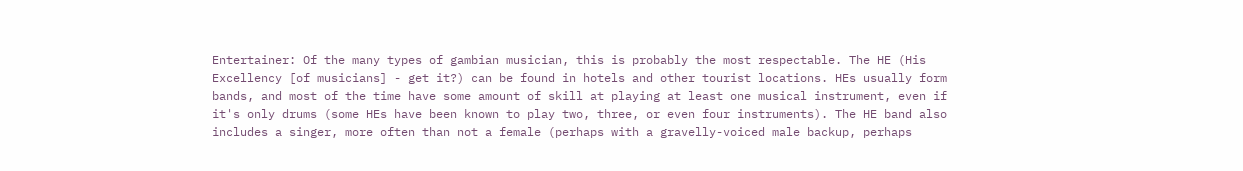Entertainer: Of the many types of gambian musician, this is probably the most respectable. The HE (His Excellency [of musicians] - get it?) can be found in hotels and other tourist locations. HEs usually form bands, and most of the time have some amount of skill at playing at least one musical instrument, even if it's only drums (some HEs have been known to play two, three, or even four instruments). The HE band also includes a singer, more often than not a female (perhaps with a gravelly-voiced male backup, perhaps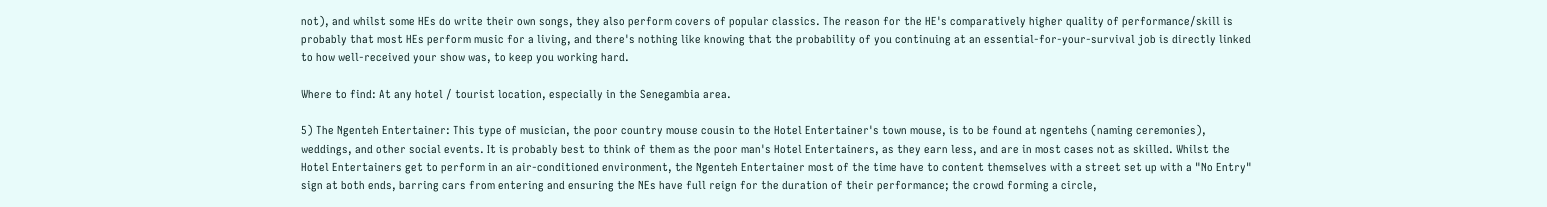not), and whilst some HEs do write their own songs, they also perform covers of popular classics. The reason for the HE's comparatively higher quality of performance/skill is probably that most HEs perform music for a living, and there's nothing like knowing that the probability of you continuing at an essential-for-your-survival job is directly linked to how well-received your show was, to keep you working hard.

Where to find: At any hotel / tourist location, especially in the Senegambia area.

5) The Ngenteh Entertainer: This type of musician, the poor country mouse cousin to the Hotel Entertainer's town mouse, is to be found at ngentehs (naming ceremonies), weddings, and other social events. It is probably best to think of them as the poor man's Hotel Entertainers, as they earn less, and are in most cases not as skilled. Whilst the Hotel Entertainers get to perform in an air-conditioned environment, the Ngenteh Entertainer most of the time have to content themselves with a street set up with a "No Entry" sign at both ends, barring cars from entering and ensuring the NEs have full reign for the duration of their performance; the crowd forming a circle,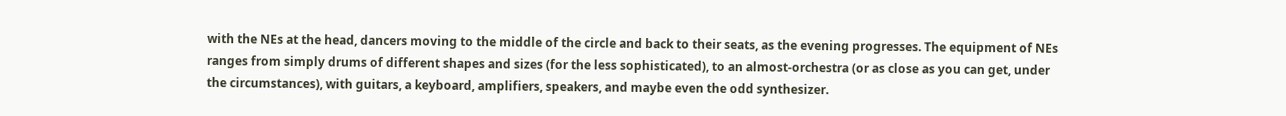with the NEs at the head, dancers moving to the middle of the circle and back to their seats, as the evening progresses. The equipment of NEs ranges from simply drums of different shapes and sizes (for the less sophisticated), to an almost-orchestra (or as close as you can get, under the circumstances), with guitars, a keyboard, amplifiers, speakers, and maybe even the odd synthesizer.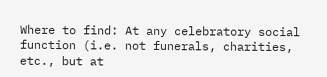Where to find: At any celebratory social function (i.e. not funerals, charities, etc., but at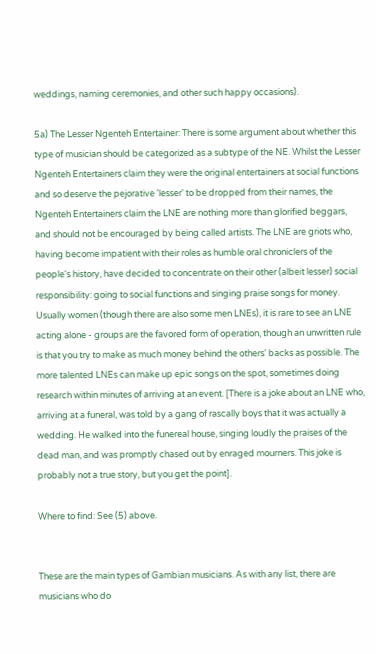weddings, naming ceremonies, and other such happy occasions).

5a) The Lesser Ngenteh Entertainer: There is some argument about whether this type of musician should be categorized as a subtype of the NE. Whilst the Lesser Ngenteh Entertainers claim they were the original entertainers at social functions and so deserve the pejorative 'lesser' to be dropped from their names, the Ngenteh Entertainers claim the LNE are nothing more than glorified beggars, and should not be encouraged by being called artists. The LNE are griots who, having become impatient with their roles as humble oral chroniclers of the people's history, have decided to concentrate on their other (albeit lesser) social responsibility: going to social functions and singing praise songs for money. Usually women (though there are also some men LNEs), it is rare to see an LNE acting alone - groups are the favored form of operation, though an unwritten rule is that you try to make as much money behind the others' backs as possible. The more talented LNEs can make up epic songs on the spot, sometimes doing research within minutes of arriving at an event. [There is a joke about an LNE who, arriving at a funeral, was told by a gang of rascally boys that it was actually a wedding. He walked into the funereal house, singing loudly the praises of the dead man, and was promptly chased out by enraged mourners. This joke is probably not a true story, but you get the point].

Where to find: See (5) above.


These are the main types of Gambian musicians. As with any list, there are musicians who do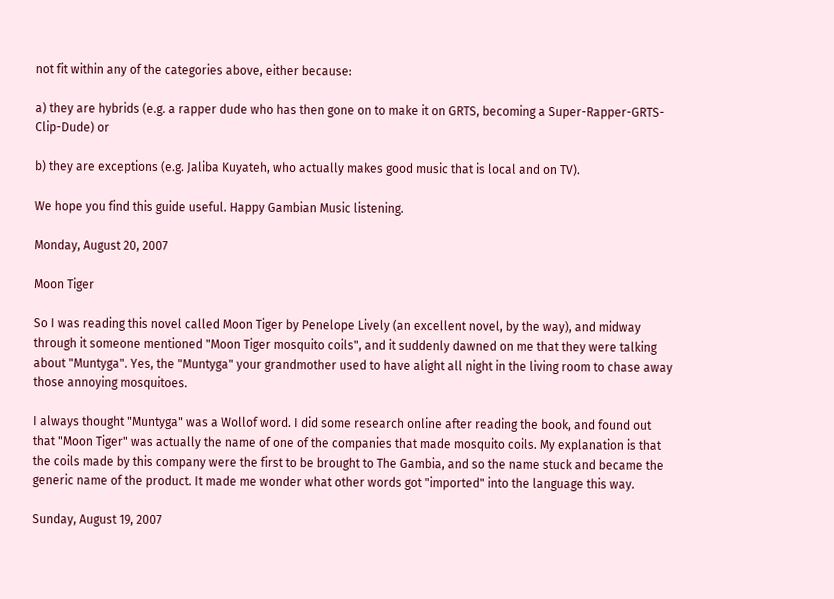not fit within any of the categories above, either because:

a) they are hybrids (e.g. a rapper dude who has then gone on to make it on GRTS, becoming a Super-Rapper-GRTS-Clip-Dude) or

b) they are exceptions (e.g. Jaliba Kuyateh, who actually makes good music that is local and on TV).

We hope you find this guide useful. Happy Gambian Music listening.

Monday, August 20, 2007

Moon Tiger

So I was reading this novel called Moon Tiger by Penelope Lively (an excellent novel, by the way), and midway through it someone mentioned "Moon Tiger mosquito coils", and it suddenly dawned on me that they were talking about "Muntyga". Yes, the "Muntyga" your grandmother used to have alight all night in the living room to chase away those annoying mosquitoes.

I always thought "Muntyga" was a Wollof word. I did some research online after reading the book, and found out that "Moon Tiger" was actually the name of one of the companies that made mosquito coils. My explanation is that the coils made by this company were the first to be brought to The Gambia, and so the name stuck and became the generic name of the product. It made me wonder what other words got "imported" into the language this way.

Sunday, August 19, 2007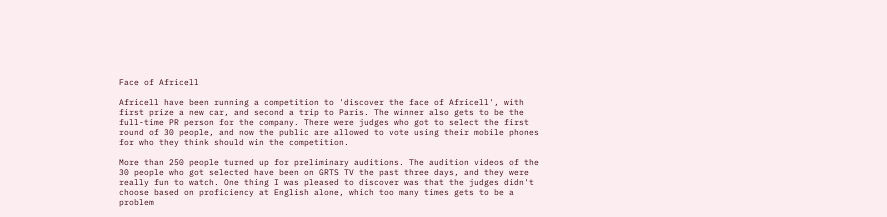Face of Africell

Africell have been running a competition to 'discover the face of Africell', with first prize a new car, and second a trip to Paris. The winner also gets to be the full-time PR person for the company. There were judges who got to select the first round of 30 people, and now the public are allowed to vote using their mobile phones for who they think should win the competition.

More than 250 people turned up for preliminary auditions. The audition videos of the 30 people who got selected have been on GRTS TV the past three days, and they were really fun to watch. One thing I was pleased to discover was that the judges didn't choose based on proficiency at English alone, which too many times gets to be a problem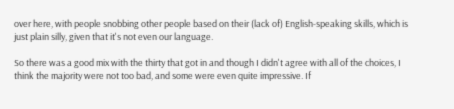over here, with people snobbing other people based on their (lack of) English-speaking skills, which is just plain silly, given that it's not even our language.

So there was a good mix with the thirty that got in and though I didn't agree with all of the choices, I think the majority were not too bad, and some were even quite impressive. If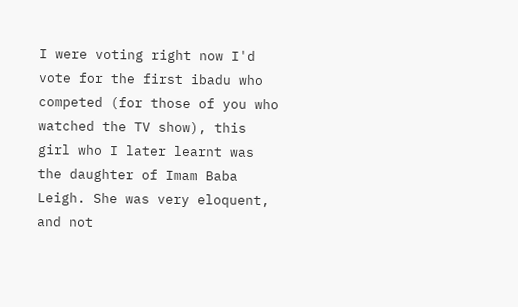I were voting right now I'd vote for the first ibadu who competed (for those of you who watched the TV show), this girl who I later learnt was the daughter of Imam Baba Leigh. She was very eloquent, and not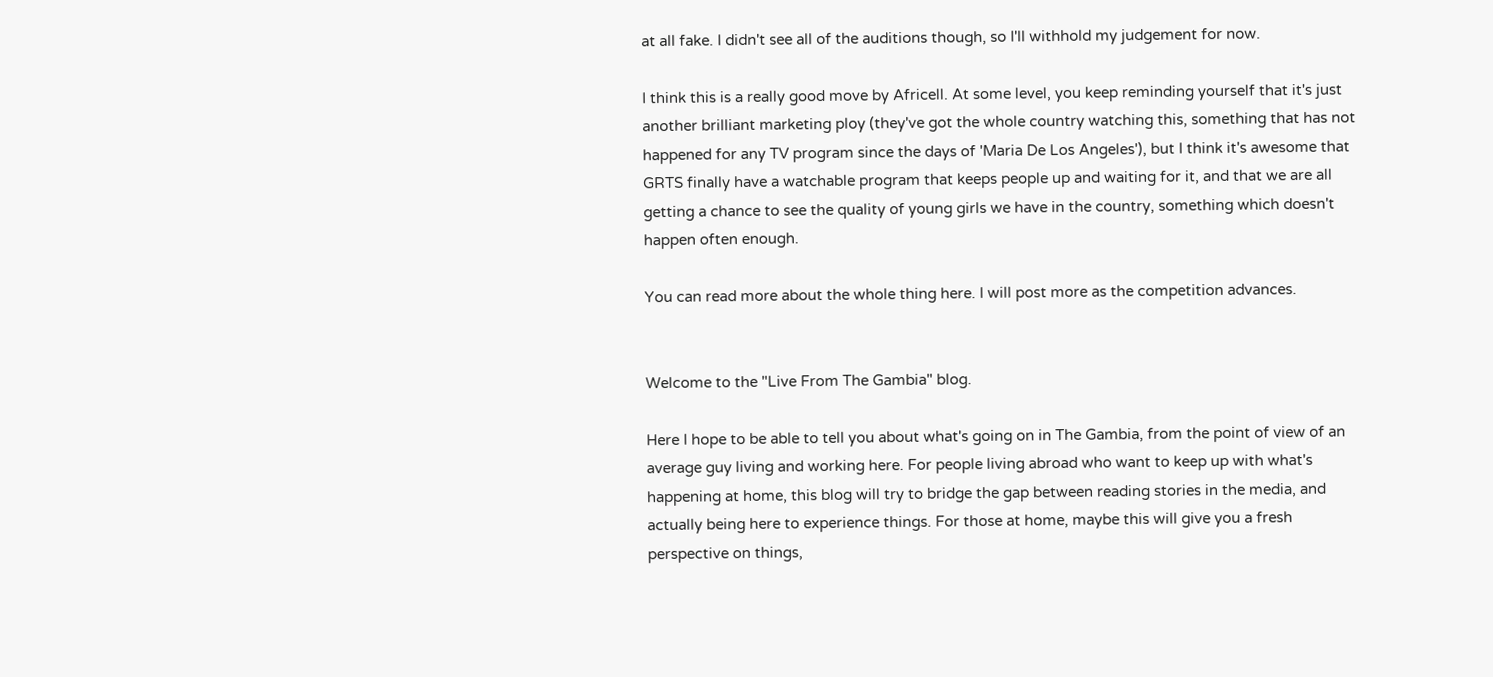at all fake. I didn't see all of the auditions though, so I'll withhold my judgement for now.

I think this is a really good move by Africell. At some level, you keep reminding yourself that it's just another brilliant marketing ploy (they've got the whole country watching this, something that has not happened for any TV program since the days of 'Maria De Los Angeles'), but I think it's awesome that GRTS finally have a watchable program that keeps people up and waiting for it, and that we are all getting a chance to see the quality of young girls we have in the country, something which doesn't happen often enough.

You can read more about the whole thing here. I will post more as the competition advances.


Welcome to the "Live From The Gambia" blog.

Here I hope to be able to tell you about what's going on in The Gambia, from the point of view of an average guy living and working here. For people living abroad who want to keep up with what's happening at home, this blog will try to bridge the gap between reading stories in the media, and actually being here to experience things. For those at home, maybe this will give you a fresh perspective on things,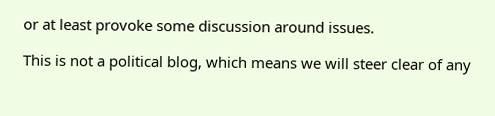or at least provoke some discussion around issues.

This is not a political blog, which means we will steer clear of any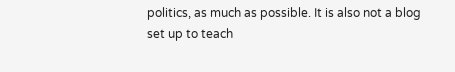politics, as much as possible. It is also not a blog set up to teach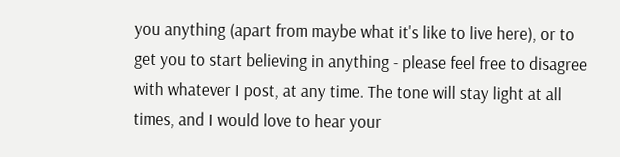you anything (apart from maybe what it's like to live here), or to get you to start believing in anything - please feel free to disagree with whatever I post, at any time. The tone will stay light at all times, and I would love to hear your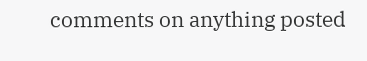comments on anything posted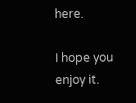here.

I hope you enjoy it.